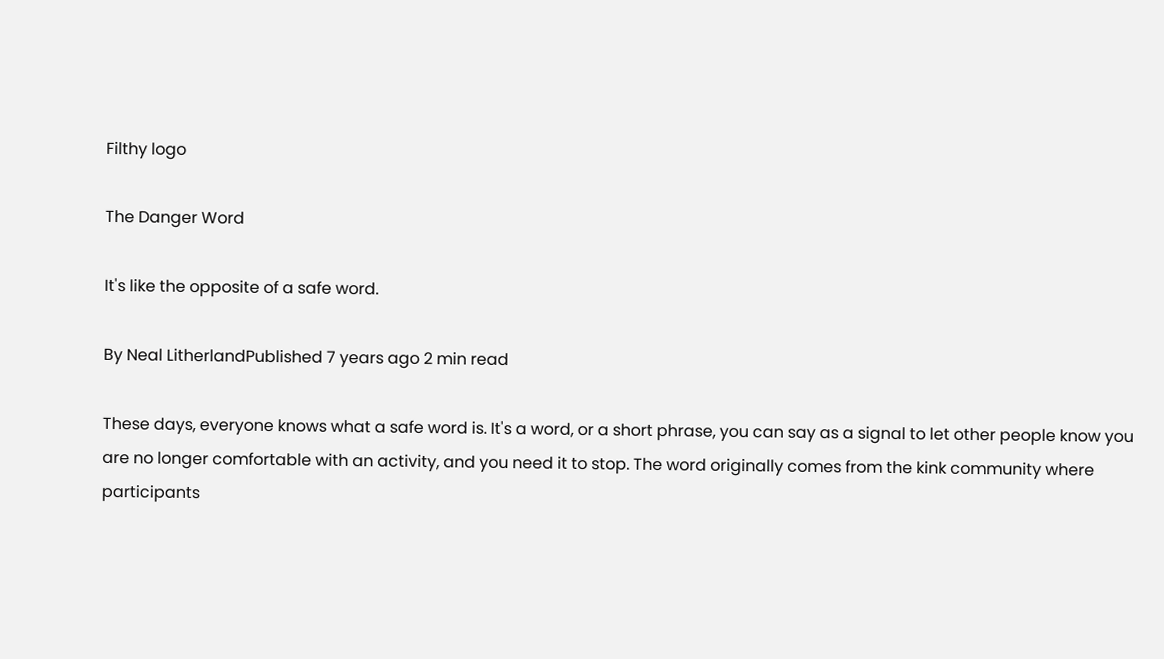Filthy logo

The Danger Word

It's like the opposite of a safe word.

By Neal LitherlandPublished 7 years ago 2 min read

These days, everyone knows what a safe word is. It's a word, or a short phrase, you can say as a signal to let other people know you are no longer comfortable with an activity, and you need it to stop. The word originally comes from the kink community where participants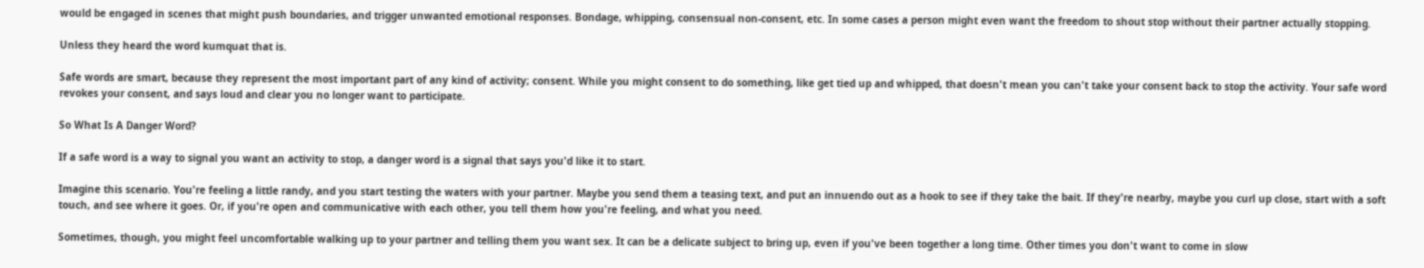would be engaged in scenes that might push boundaries, and trigger unwanted emotional responses. Bondage, whipping, consensual non-consent, etc. In some cases a person might even want the freedom to shout stop without their partner actually stopping.

Unless they heard the word kumquat that is.

Safe words are smart, because they represent the most important part of any kind of activity; consent. While you might consent to do something, like get tied up and whipped, that doesn't mean you can't take your consent back to stop the activity. Your safe word revokes your consent, and says loud and clear you no longer want to participate.

So What Is A Danger Word?

If a safe word is a way to signal you want an activity to stop, a danger word is a signal that says you'd like it to start.

Imagine this scenario. You're feeling a little randy, and you start testing the waters with your partner. Maybe you send them a teasing text, and put an innuendo out as a hook to see if they take the bait. If they're nearby, maybe you curl up close, start with a soft touch, and see where it goes. Or, if you're open and communicative with each other, you tell them how you're feeling, and what you need.

Sometimes, though, you might feel uncomfortable walking up to your partner and telling them you want sex. It can be a delicate subject to bring up, even if you've been together a long time. Other times you don't want to come in slow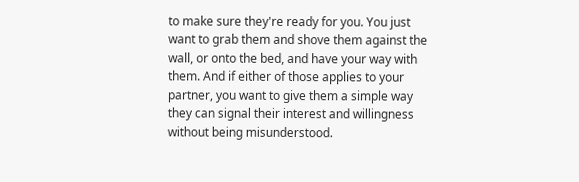to make sure they're ready for you. You just want to grab them and shove them against the wall, or onto the bed, and have your way with them. And if either of those applies to your partner, you want to give them a simple way they can signal their interest and willingness without being misunderstood.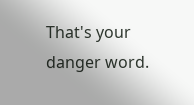That's your danger word.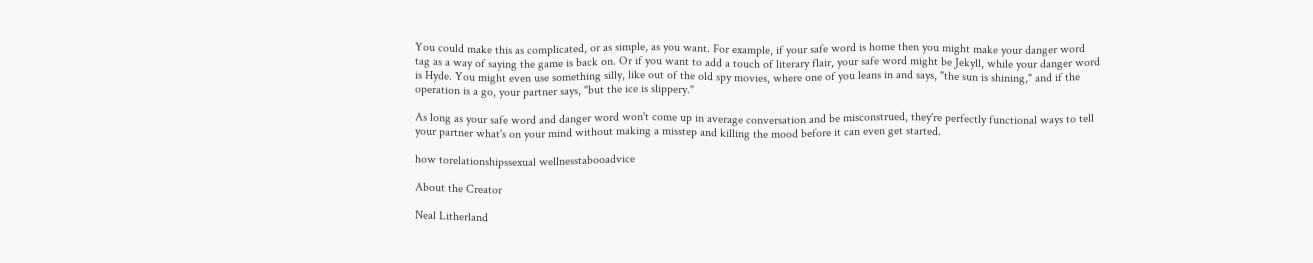You could make this as complicated, or as simple, as you want. For example, if your safe word is home then you might make your danger word tag as a way of saying the game is back on. Or if you want to add a touch of literary flair, your safe word might be Jekyll, while your danger word is Hyde. You might even use something silly, like out of the old spy movies, where one of you leans in and says, "the sun is shining," and if the operation is a go, your partner says, "but the ice is slippery."

As long as your safe word and danger word won't come up in average conversation and be misconstrued, they're perfectly functional ways to tell your partner what's on your mind without making a misstep and killing the mood before it can even get started.

how torelationshipssexual wellnesstabooadvice

About the Creator

Neal Litherland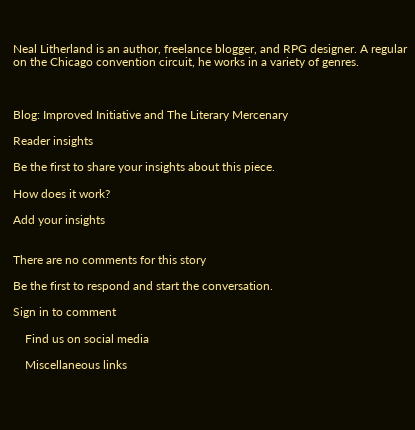Neal Litherland is an author, freelance blogger, and RPG designer. A regular on the Chicago convention circuit, he works in a variety of genres.



Blog: Improved Initiative and The Literary Mercenary

Reader insights

Be the first to share your insights about this piece.

How does it work?

Add your insights


There are no comments for this story

Be the first to respond and start the conversation.

Sign in to comment

    Find us on social media

    Miscellaneous links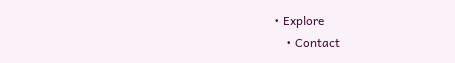• Explore
    • Contact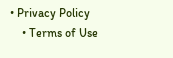• Privacy Policy
    • Terms of Use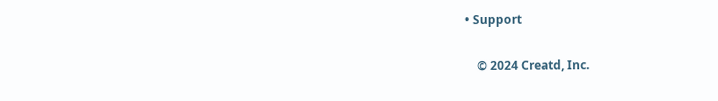• Support

    © 2024 Creatd, Inc.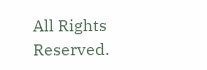All Rights Reserved.